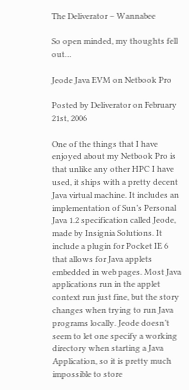The Deliverator – Wannabee

So open minded, my thoughts fell out…

Jeode Java EVM on Netbook Pro

Posted by Deliverator on February 21st, 2006

One of the things that I have enjoyed about my Netbook Pro is that unlike any other HPC I have used, it ships with a pretty decent Java virtual machine. It includes an implementation of Sun’s Personal Java 1.2 specification called Jeode, made by Insignia Solutions. It include a plugin for Pocket IE 6 that allows for Java applets embedded in web pages. Most Java applications run in the applet context run just fine, but the story changes when trying to run Java programs locally. Jeode doesn’t seem to let one specify a working directory when starting a Java Application, so it is pretty much impossible to store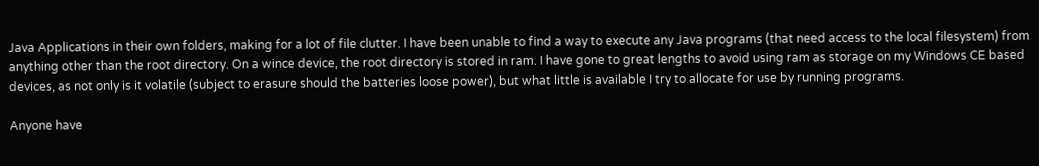Java Applications in their own folders, making for a lot of file clutter. I have been unable to find a way to execute any Java programs (that need access to the local filesystem) from anything other than the root directory. On a wince device, the root directory is stored in ram. I have gone to great lengths to avoid using ram as storage on my Windows CE based devices, as not only is it volatile (subject to erasure should the batteries loose power), but what little is available I try to allocate for use by running programs.

Anyone have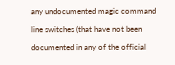any undocumented magic command line switches (that have not been documented in any of the official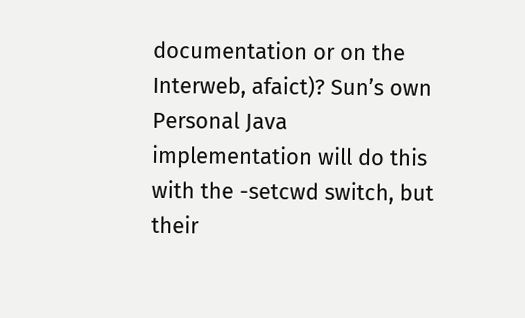documentation or on the Interweb, afaict)? Sun’s own Personal Java implementation will do this with the -setcwd switch, but their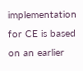implementation for CE is based on an earlier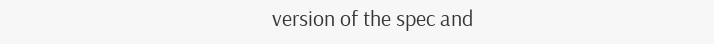version of the spec and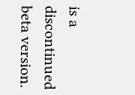is a discontinued beta version.